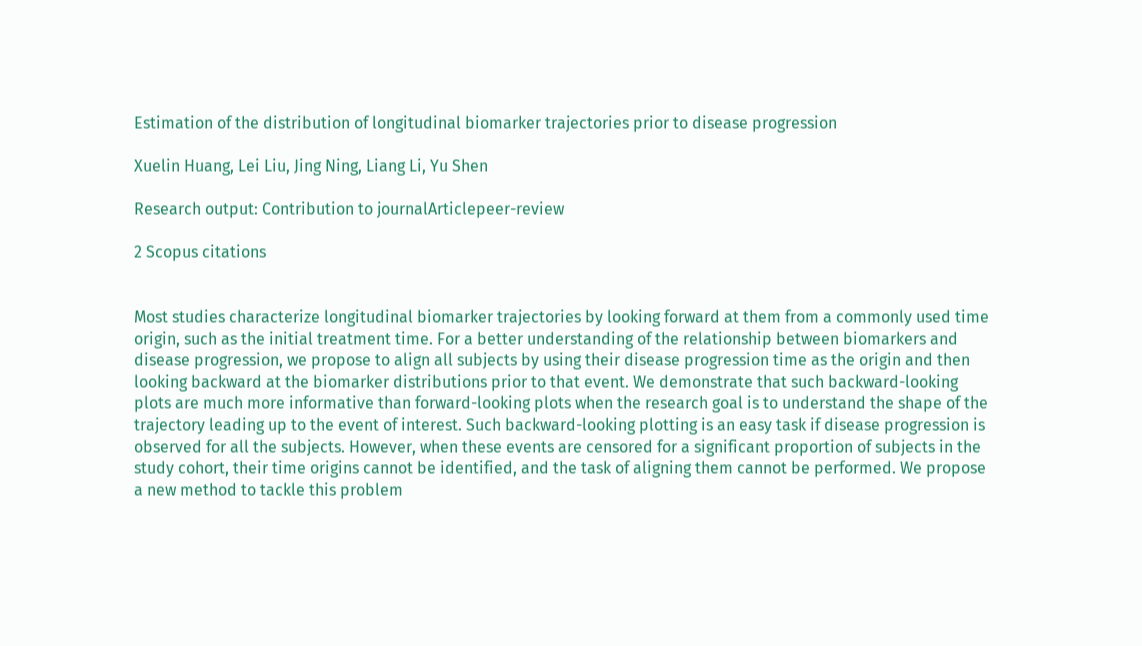Estimation of the distribution of longitudinal biomarker trajectories prior to disease progression

Xuelin Huang, Lei Liu, Jing Ning, Liang Li, Yu Shen

Research output: Contribution to journalArticlepeer-review

2 Scopus citations


Most studies characterize longitudinal biomarker trajectories by looking forward at them from a commonly used time origin, such as the initial treatment time. For a better understanding of the relationship between biomarkers and disease progression, we propose to align all subjects by using their disease progression time as the origin and then looking backward at the biomarker distributions prior to that event. We demonstrate that such backward-looking plots are much more informative than forward-looking plots when the research goal is to understand the shape of the trajectory leading up to the event of interest. Such backward-looking plotting is an easy task if disease progression is observed for all the subjects. However, when these events are censored for a significant proportion of subjects in the study cohort, their time origins cannot be identified, and the task of aligning them cannot be performed. We propose a new method to tackle this problem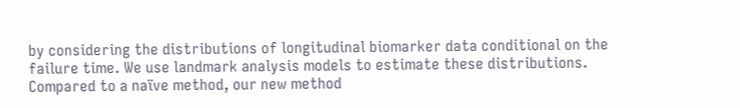by considering the distributions of longitudinal biomarker data conditional on the failure time. We use landmark analysis models to estimate these distributions. Compared to a naïve method, our new method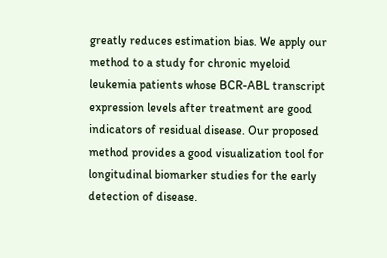greatly reduces estimation bias. We apply our method to a study for chronic myeloid leukemia patients whose BCR-ABL transcript expression levels after treatment are good indicators of residual disease. Our proposed method provides a good visualization tool for longitudinal biomarker studies for the early detection of disease.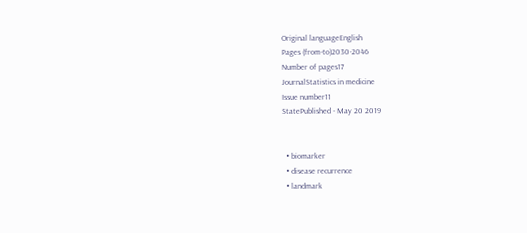Original languageEnglish
Pages (from-to)2030-2046
Number of pages17
JournalStatistics in medicine
Issue number11
StatePublished - May 20 2019


  • biomarker
  • disease recurrence
  • landmark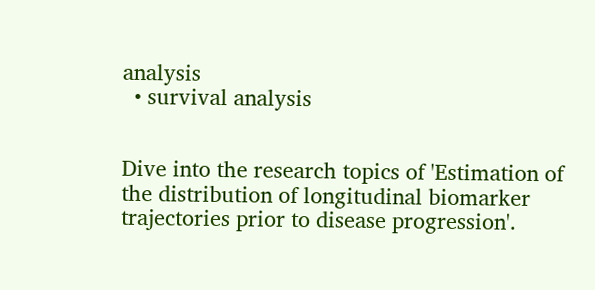analysis
  • survival analysis


Dive into the research topics of 'Estimation of the distribution of longitudinal biomarker trajectories prior to disease progression'.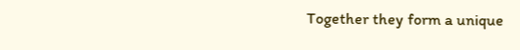Together they form a unique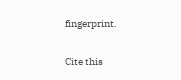fingerprint.

Cite this